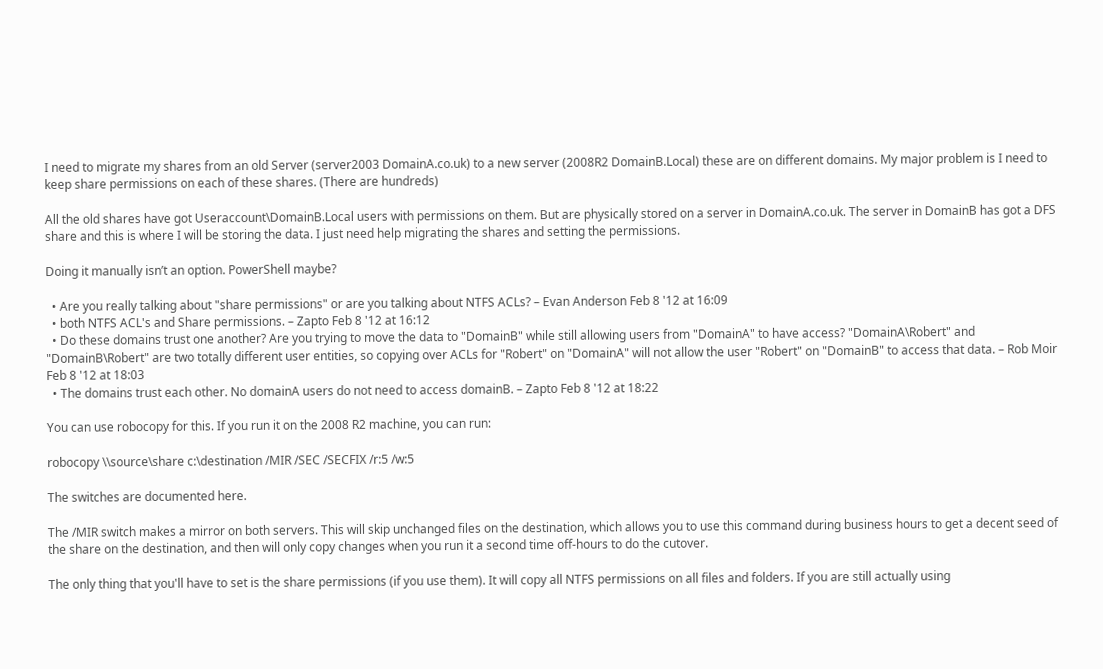I need to migrate my shares from an old Server (server2003 DomainA.co.uk) to a new server (2008R2 DomainB.Local) these are on different domains. My major problem is I need to keep share permissions on each of these shares. (There are hundreds)

All the old shares have got Useraccount\DomainB.Local users with permissions on them. But are physically stored on a server in DomainA.co.uk. The server in DomainB has got a DFS share and this is where I will be storing the data. I just need help migrating the shares and setting the permissions.

Doing it manually isn’t an option. PowerShell maybe?

  • Are you really talking about "share permissions" or are you talking about NTFS ACLs? – Evan Anderson Feb 8 '12 at 16:09
  • both NTFS ACL's and Share permissions. – Zapto Feb 8 '12 at 16:12
  • Do these domains trust one another? Are you trying to move the data to "DomainB" while still allowing users from "DomainA" to have access? "DomainA\Robert" and "DomainB\Robert" are two totally different user entities, so copying over ACLs for "Robert" on "DomainA" will not allow the user "Robert" on "DomainB" to access that data. – Rob Moir Feb 8 '12 at 18:03
  • The domains trust each other. No domainA users do not need to access domainB. – Zapto Feb 8 '12 at 18:22

You can use robocopy for this. If you run it on the 2008 R2 machine, you can run:

robocopy \\source\share c:\destination /MIR /SEC /SECFIX /r:5 /w:5

The switches are documented here.

The /MIR switch makes a mirror on both servers. This will skip unchanged files on the destination, which allows you to use this command during business hours to get a decent seed of the share on the destination, and then will only copy changes when you run it a second time off-hours to do the cutover.

The only thing that you'll have to set is the share permissions (if you use them). It will copy all NTFS permissions on all files and folders. If you are still actually using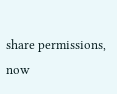share permissions, now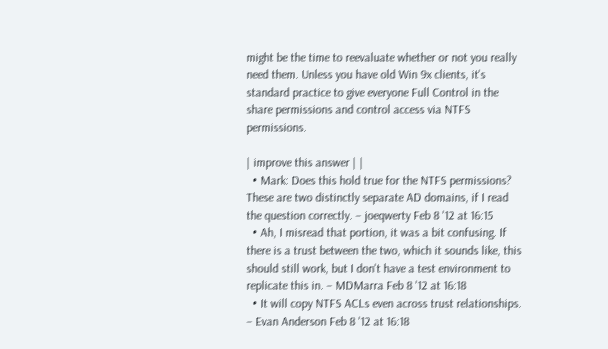might be the time to reevaluate whether or not you really need them. Unless you have old Win 9x clients, it's standard practice to give everyone Full Control in the share permissions and control access via NTFS permissions.

| improve this answer | |
  • Mark: Does this hold true for the NTFS permissions? These are two distinctly separate AD domains, if I read the question correctly. – joeqwerty Feb 8 '12 at 16:15
  • Ah, I misread that portion, it was a bit confusing. If there is a trust between the two, which it sounds like, this should still work, but I don't have a test environment to replicate this in. – MDMarra Feb 8 '12 at 16:18
  • It will copy NTFS ACLs even across trust relationships. – Evan Anderson Feb 8 '12 at 16:18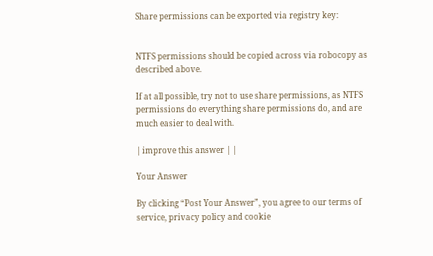Share permissions can be exported via registry key:


NTFS permissions should be copied across via robocopy as described above.

If at all possible, try not to use share permissions, as NTFS permissions do everything share permissions do, and are much easier to deal with.

| improve this answer | |

Your Answer

By clicking “Post Your Answer”, you agree to our terms of service, privacy policy and cookie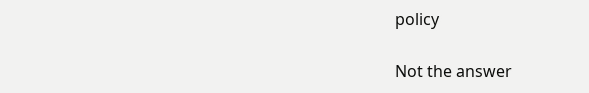policy

Not the answer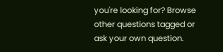you're looking for? Browse other questions tagged or ask your own question.